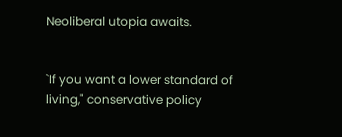Neoliberal utopia awaits.


`If you want a lower standard of living," conservative policy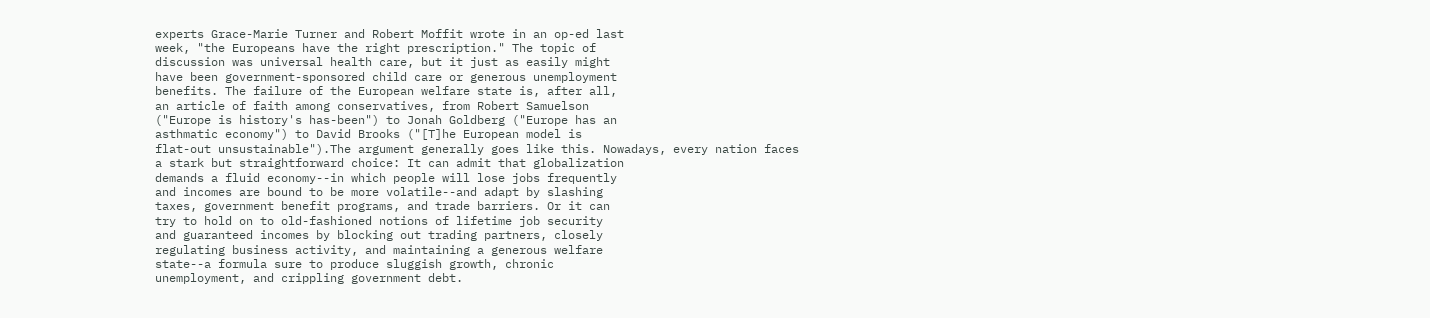experts Grace-Marie Turner and Robert Moffit wrote in an op-ed last
week, "the Europeans have the right prescription." The topic of
discussion was universal health care, but it just as easily might
have been government-sponsored child care or generous unemployment
benefits. The failure of the European welfare state is, after all,
an article of faith among conservatives, from Robert Samuelson
("Europe is history's has-been") to Jonah Goldberg ("Europe has an
asthmatic economy") to David Brooks ("[T]he European model is
flat-out unsustainable").The argument generally goes like this. Nowadays, every nation faces
a stark but straightforward choice: It can admit that globalization
demands a fluid economy--in which people will lose jobs frequently
and incomes are bound to be more volatile--and adapt by slashing
taxes, government benefit programs, and trade barriers. Or it can
try to hold on to old-fashioned notions of lifetime job security
and guaranteed incomes by blocking out trading partners, closely
regulating business activity, and maintaining a generous welfare
state--a formula sure to produce sluggish growth, chronic
unemployment, and crippling government debt.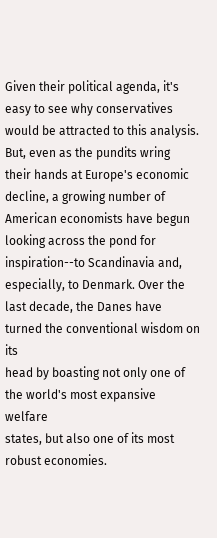Given their political agenda, it's easy to see why conservatives
would be attracted to this analysis. But, even as the pundits wring
their hands at Europe's economic decline, a growing number of
American economists have begun looking across the pond for
inspiration--to Scandinavia and, especially, to Denmark. Over the
last decade, the Danes have turned the conventional wisdom on its
head by boasting not only one of the world's most expansive welfare
states, but also one of its most robust economies.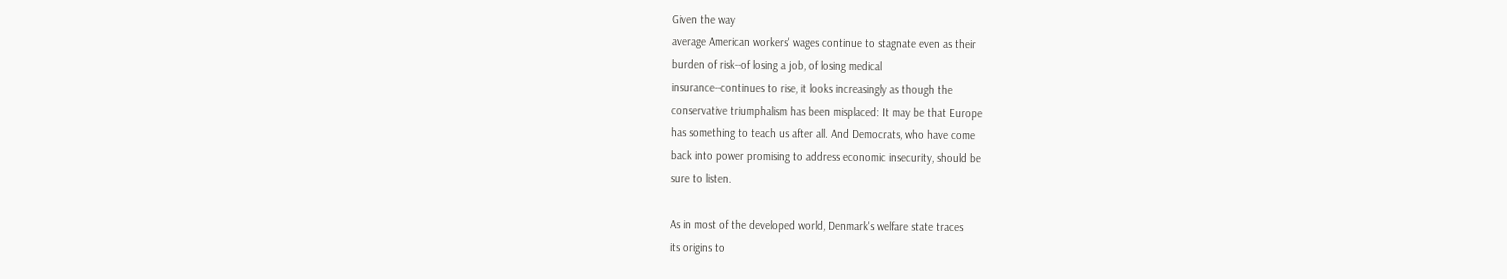Given the way
average American workers' wages continue to stagnate even as their
burden of risk--of losing a job, of losing medical
insurance--continues to rise, it looks increasingly as though the
conservative triumphalism has been misplaced: It may be that Europe
has something to teach us after all. And Democrats, who have come
back into power promising to address economic insecurity, should be
sure to listen.

As in most of the developed world, Denmark's welfare state traces
its origins to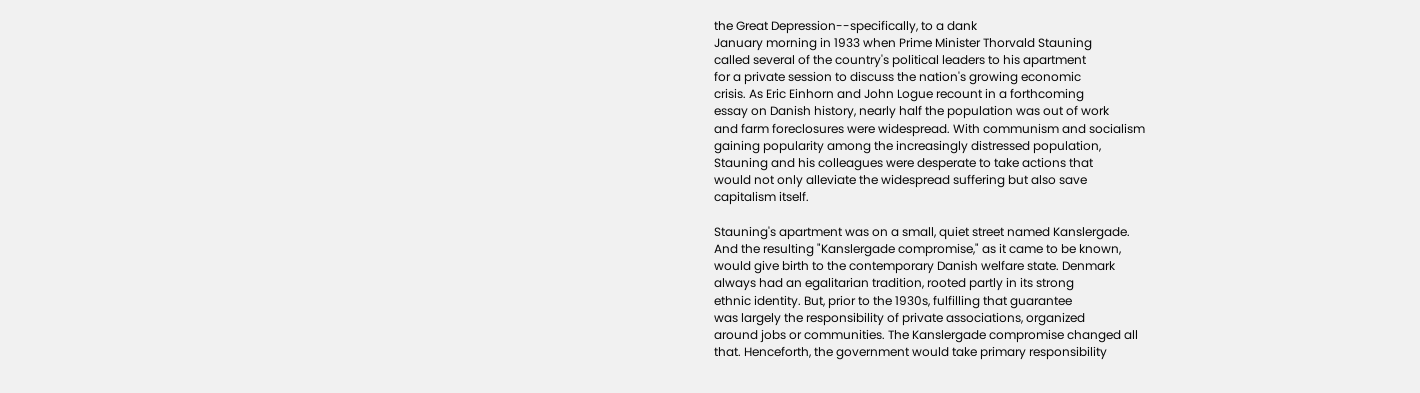the Great Depression--specifically, to a dank
January morning in 1933 when Prime Minister Thorvald Stauning
called several of the country's political leaders to his apartment
for a private session to discuss the nation's growing economic
crisis. As Eric Einhorn and John Logue recount in a forthcoming
essay on Danish history, nearly half the population was out of work
and farm foreclosures were widespread. With communism and socialism
gaining popularity among the increasingly distressed population,
Stauning and his colleagues were desperate to take actions that
would not only alleviate the widespread suffering but also save
capitalism itself.

Stauning's apartment was on a small, quiet street named Kanslergade.
And the resulting "Kanslergade compromise," as it came to be known,
would give birth to the contemporary Danish welfare state. Denmark
always had an egalitarian tradition, rooted partly in its strong
ethnic identity. But, prior to the 1930s, fulfilling that guarantee
was largely the responsibility of private associations, organized
around jobs or communities. The Kanslergade compromise changed all
that. Henceforth, the government would take primary responsibility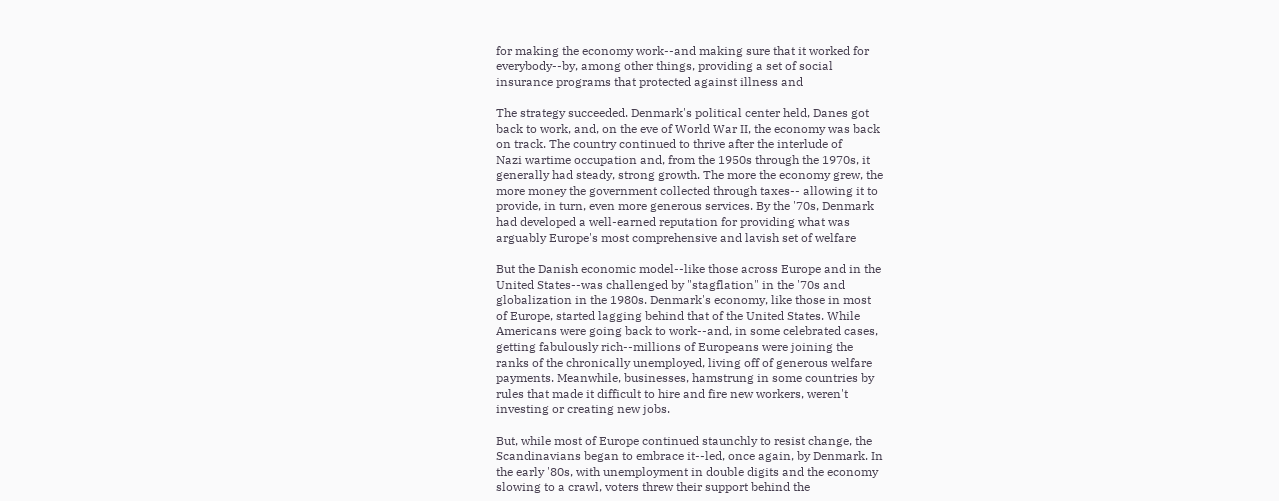for making the economy work--and making sure that it worked for
everybody--by, among other things, providing a set of social
insurance programs that protected against illness and

The strategy succeeded. Denmark's political center held, Danes got
back to work, and, on the eve of World War II, the economy was back
on track. The country continued to thrive after the interlude of
Nazi wartime occupation and, from the 1950s through the 1970s, it
generally had steady, strong growth. The more the economy grew, the
more money the government collected through taxes-- allowing it to
provide, in turn, even more generous services. By the '70s, Denmark
had developed a well-earned reputation for providing what was
arguably Europe's most comprehensive and lavish set of welfare

But the Danish economic model--like those across Europe and in the
United States--was challenged by "stagflation" in the '70s and
globalization in the 1980s. Denmark's economy, like those in most
of Europe, started lagging behind that of the United States. While
Americans were going back to work--and, in some celebrated cases,
getting fabulously rich--millions of Europeans were joining the
ranks of the chronically unemployed, living off of generous welfare
payments. Meanwhile, businesses, hamstrung in some countries by
rules that made it difficult to hire and fire new workers, weren't
investing or creating new jobs.

But, while most of Europe continued staunchly to resist change, the
Scandinavians began to embrace it--led, once again, by Denmark. In
the early '80s, with unemployment in double digits and the economy
slowing to a crawl, voters threw their support behind the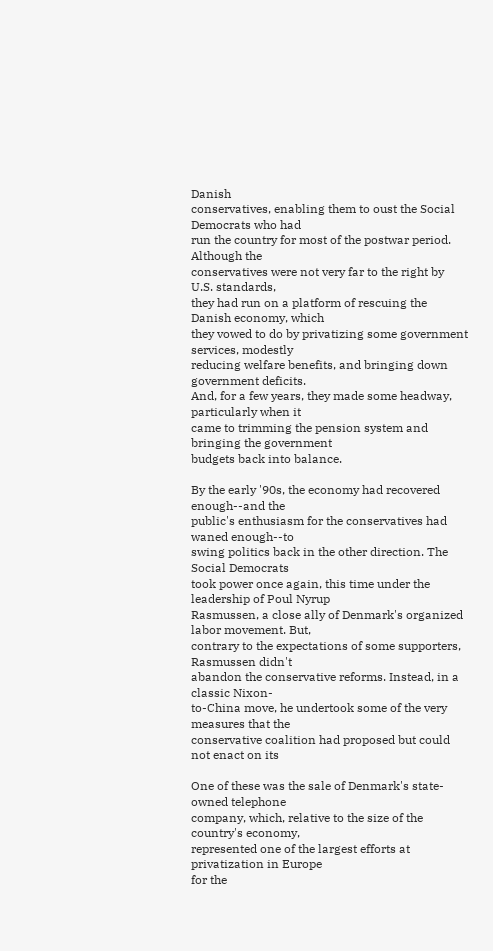Danish
conservatives, enabling them to oust the Social Democrats who had
run the country for most of the postwar period. Although the
conservatives were not very far to the right by U.S. standards,
they had run on a platform of rescuing the Danish economy, which
they vowed to do by privatizing some government services, modestly
reducing welfare benefits, and bringing down government deficits.
And, for a few years, they made some headway, particularly when it
came to trimming the pension system and bringing the government
budgets back into balance.

By the early '90s, the economy had recovered enough--and the
public's enthusiasm for the conservatives had waned enough--to
swing politics back in the other direction. The Social Democrats
took power once again, this time under the leadership of Poul Nyrup
Rasmussen, a close ally of Denmark's organized labor movement. But,
contrary to the expectations of some supporters, Rasmussen didn't
abandon the conservative reforms. Instead, in a classic Nixon-
to-China move, he undertook some of the very measures that the
conservative coalition had proposed but could not enact on its

One of these was the sale of Denmark's state-owned telephone
company, which, relative to the size of the country's economy,
represented one of the largest efforts at privatization in Europe
for the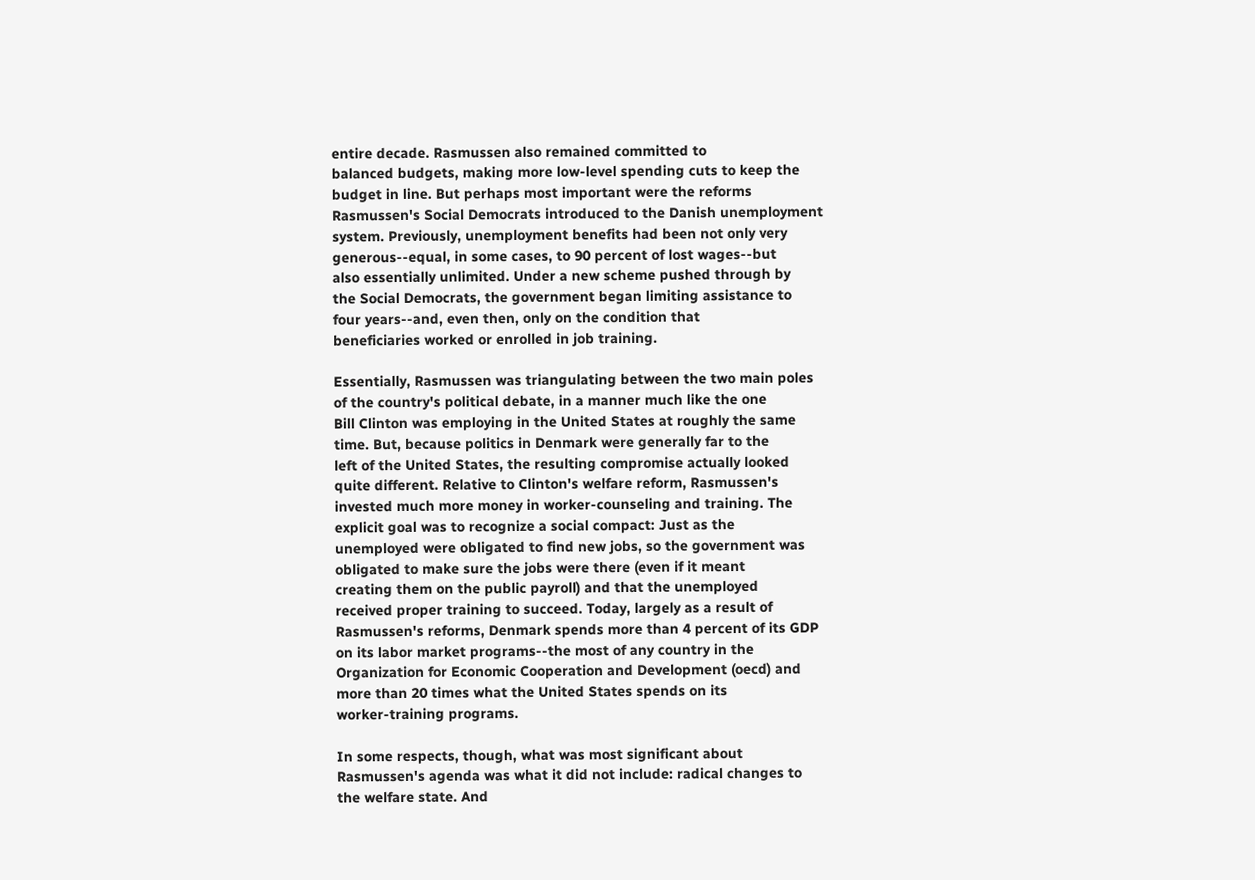entire decade. Rasmussen also remained committed to
balanced budgets, making more low-level spending cuts to keep the
budget in line. But perhaps most important were the reforms
Rasmussen's Social Democrats introduced to the Danish unemployment
system. Previously, unemployment benefits had been not only very
generous--equal, in some cases, to 90 percent of lost wages--but
also essentially unlimited. Under a new scheme pushed through by
the Social Democrats, the government began limiting assistance to
four years--and, even then, only on the condition that
beneficiaries worked or enrolled in job training.

Essentially, Rasmussen was triangulating between the two main poles
of the country's political debate, in a manner much like the one
Bill Clinton was employing in the United States at roughly the same
time. But, because politics in Denmark were generally far to the
left of the United States, the resulting compromise actually looked
quite different. Relative to Clinton's welfare reform, Rasmussen's
invested much more money in worker-counseling and training. The
explicit goal was to recognize a social compact: Just as the
unemployed were obligated to find new jobs, so the government was
obligated to make sure the jobs were there (even if it meant
creating them on the public payroll) and that the unemployed
received proper training to succeed. Today, largely as a result of
Rasmussen's reforms, Denmark spends more than 4 percent of its GDP
on its labor market programs--the most of any country in the
Organization for Economic Cooperation and Development (oecd) and
more than 20 times what the United States spends on its
worker-training programs.

In some respects, though, what was most significant about
Rasmussen's agenda was what it did not include: radical changes to
the welfare state. And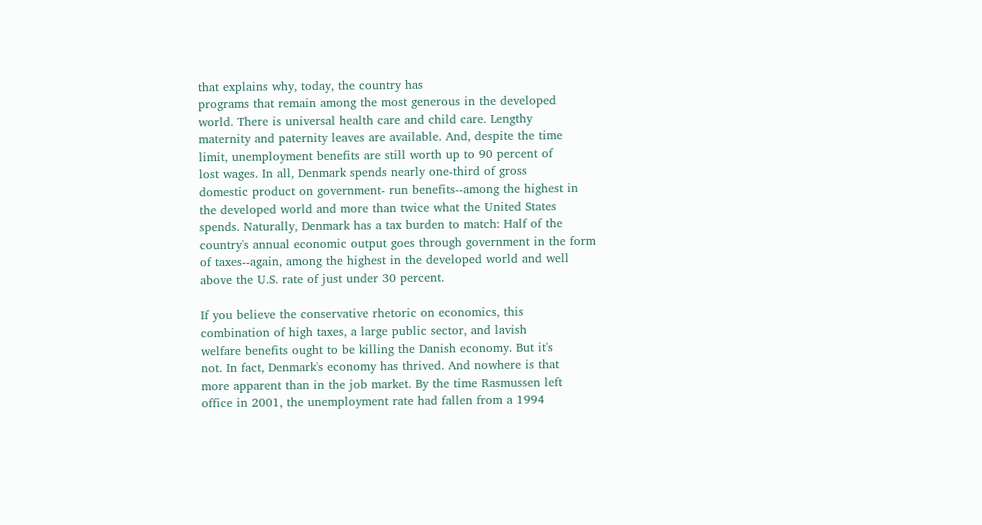that explains why, today, the country has
programs that remain among the most generous in the developed
world. There is universal health care and child care. Lengthy
maternity and paternity leaves are available. And, despite the time
limit, unemployment benefits are still worth up to 90 percent of
lost wages. In all, Denmark spends nearly one-third of gross
domestic product on government- run benefits--among the highest in
the developed world and more than twice what the United States
spends. Naturally, Denmark has a tax burden to match: Half of the
country's annual economic output goes through government in the form
of taxes--again, among the highest in the developed world and well
above the U.S. rate of just under 30 percent.

If you believe the conservative rhetoric on economics, this
combination of high taxes, a large public sector, and lavish
welfare benefits ought to be killing the Danish economy. But it's
not. In fact, Denmark's economy has thrived. And nowhere is that
more apparent than in the job market. By the time Rasmussen left
office in 2001, the unemployment rate had fallen from a 1994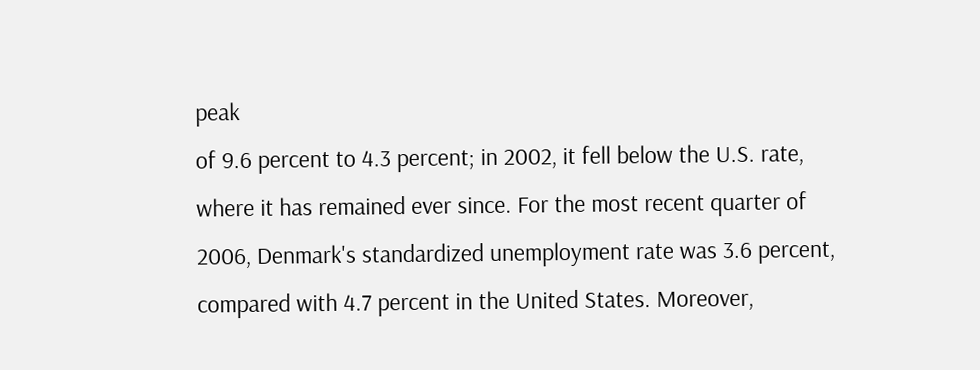peak
of 9.6 percent to 4.3 percent; in 2002, it fell below the U.S. rate,
where it has remained ever since. For the most recent quarter of
2006, Denmark's standardized unemployment rate was 3.6 percent,
compared with 4.7 percent in the United States. Moreover,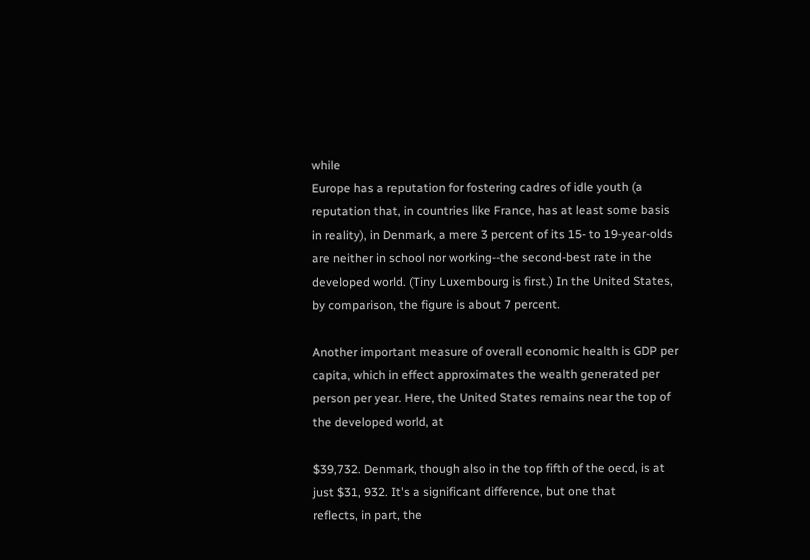while
Europe has a reputation for fostering cadres of idle youth (a
reputation that, in countries like France, has at least some basis
in reality), in Denmark, a mere 3 percent of its 15- to 19-year-olds
are neither in school nor working--the second-best rate in the
developed world. (Tiny Luxembourg is first.) In the United States,
by comparison, the figure is about 7 percent.

Another important measure of overall economic health is GDP per
capita, which in effect approximates the wealth generated per
person per year. Here, the United States remains near the top of
the developed world, at

$39,732. Denmark, though also in the top fifth of the oecd, is at
just $31, 932. It's a significant difference, but one that
reflects, in part, the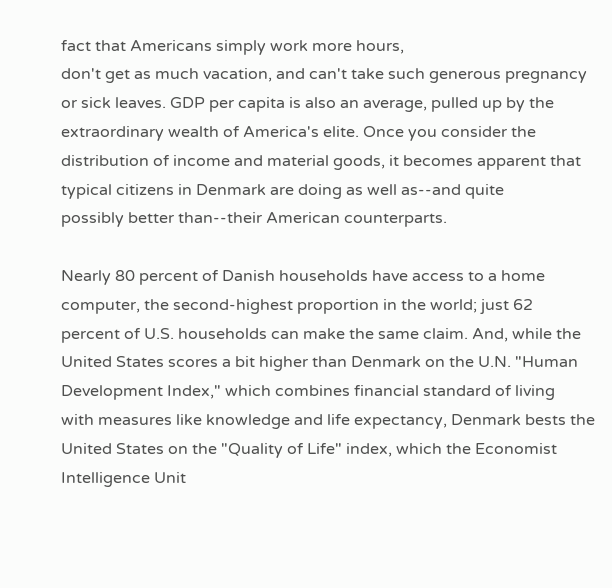fact that Americans simply work more hours,
don't get as much vacation, and can't take such generous pregnancy
or sick leaves. GDP per capita is also an average, pulled up by the
extraordinary wealth of America's elite. Once you consider the
distribution of income and material goods, it becomes apparent that
typical citizens in Denmark are doing as well as--and quite
possibly better than--their American counterparts.

Nearly 80 percent of Danish households have access to a home
computer, the second-highest proportion in the world; just 62
percent of U.S. households can make the same claim. And, while the
United States scores a bit higher than Denmark on the U.N. "Human
Development Index," which combines financial standard of living
with measures like knowledge and life expectancy, Denmark bests the
United States on the "Quality of Life" index, which the Economist
Intelligence Unit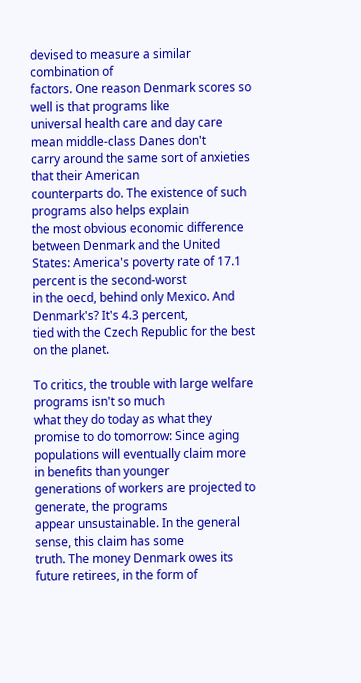devised to measure a similar combination of
factors. One reason Denmark scores so well is that programs like
universal health care and day care mean middle-class Danes don't
carry around the same sort of anxieties that their American
counterparts do. The existence of such programs also helps explain
the most obvious economic difference between Denmark and the United
States: America's poverty rate of 17.1 percent is the second-worst
in the oecd, behind only Mexico. And Denmark's? It's 4.3 percent,
tied with the Czech Republic for the best on the planet.

To critics, the trouble with large welfare programs isn't so much
what they do today as what they promise to do tomorrow: Since aging
populations will eventually claim more in benefits than younger
generations of workers are projected to generate, the programs
appear unsustainable. In the general sense, this claim has some
truth. The money Denmark owes its future retirees, in the form of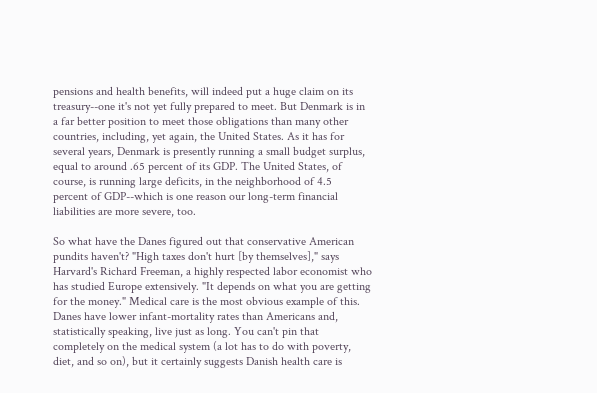pensions and health benefits, will indeed put a huge claim on its
treasury--one it's not yet fully prepared to meet. But Denmark is in
a far better position to meet those obligations than many other
countries, including, yet again, the United States. As it has for
several years, Denmark is presently running a small budget surplus,
equal to around .65 percent of its GDP. The United States, of
course, is running large deficits, in the neighborhood of 4.5
percent of GDP--which is one reason our long-term financial
liabilities are more severe, too.

So what have the Danes figured out that conservative American
pundits haven't? "High taxes don't hurt [by themselves]," says
Harvard's Richard Freeman, a highly respected labor economist who
has studied Europe extensively. "It depends on what you are getting
for the money." Medical care is the most obvious example of this.
Danes have lower infant-mortality rates than Americans and,
statistically speaking, live just as long. You can't pin that
completely on the medical system (a lot has to do with poverty,
diet, and so on), but it certainly suggests Danish health care is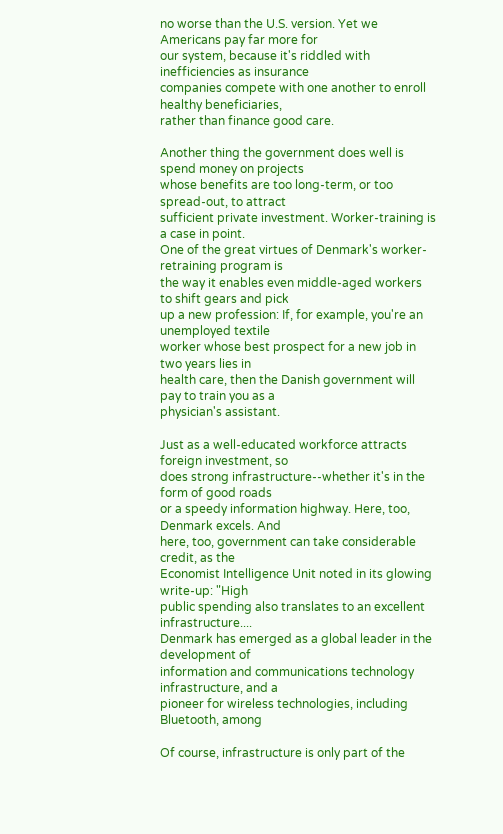no worse than the U.S. version. Yet we Americans pay far more for
our system, because it's riddled with inefficiencies as insurance
companies compete with one another to enroll healthy beneficiaries,
rather than finance good care.

Another thing the government does well is spend money on projects
whose benefits are too long-term, or too spread-out, to attract
sufficient private investment. Worker-training is a case in point.
One of the great virtues of Denmark's worker-retraining program is
the way it enables even middle-aged workers to shift gears and pick
up a new profession: If, for example, you're an unemployed textile
worker whose best prospect for a new job in two years lies in
health care, then the Danish government will pay to train you as a
physician's assistant.

Just as a well-educated workforce attracts foreign investment, so
does strong infrastructure--whether it's in the form of good roads
or a speedy information highway. Here, too, Denmark excels. And
here, too, government can take considerable credit, as the
Economist Intelligence Unit noted in its glowing write-up: "High
public spending also translates to an excellent infrastructure....
Denmark has emerged as a global leader in the development of
information and communications technology infrastructure, and a
pioneer for wireless technologies, including Bluetooth, among

Of course, infrastructure is only part of the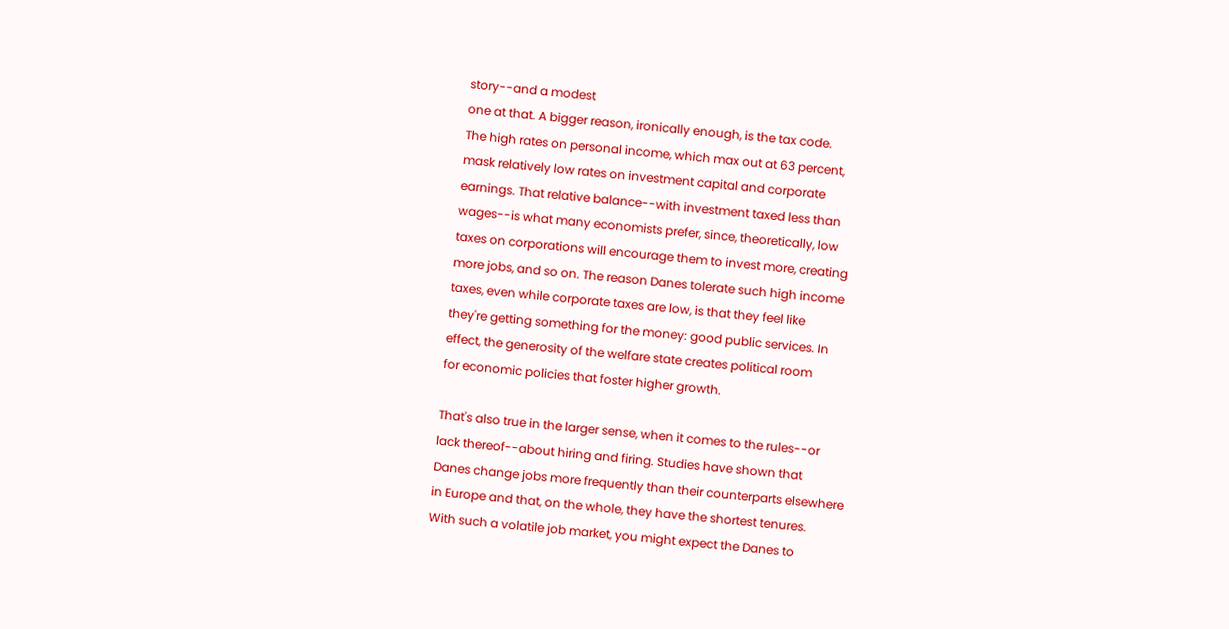story--and a modest
one at that. A bigger reason, ironically enough, is the tax code.
The high rates on personal income, which max out at 63 percent,
mask relatively low rates on investment capital and corporate
earnings. That relative balance--with investment taxed less than
wages--is what many economists prefer, since, theoretically, low
taxes on corporations will encourage them to invest more, creating
more jobs, and so on. The reason Danes tolerate such high income
taxes, even while corporate taxes are low, is that they feel like
they're getting something for the money: good public services. In
effect, the generosity of the welfare state creates political room
for economic policies that foster higher growth.

That's also true in the larger sense, when it comes to the rules--or
lack thereof--about hiring and firing. Studies have shown that
Danes change jobs more frequently than their counterparts elsewhere
in Europe and that, on the whole, they have the shortest tenures.
With such a volatile job market, you might expect the Danes to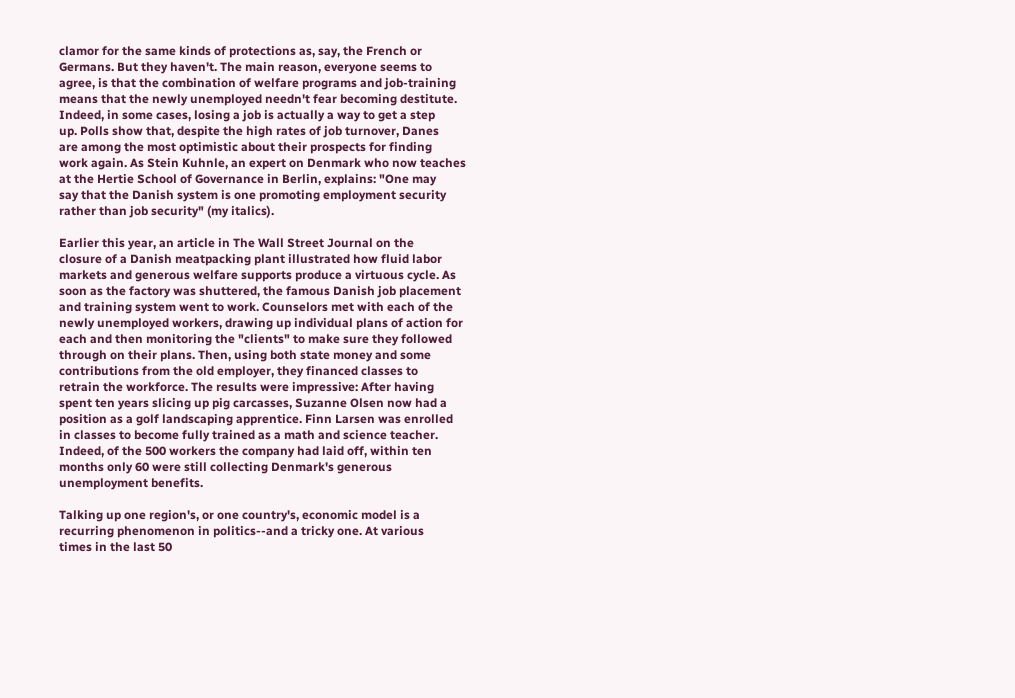clamor for the same kinds of protections as, say, the French or
Germans. But they haven't. The main reason, everyone seems to
agree, is that the combination of welfare programs and job-training
means that the newly unemployed needn't fear becoming destitute.
Indeed, in some cases, losing a job is actually a way to get a step
up. Polls show that, despite the high rates of job turnover, Danes
are among the most optimistic about their prospects for finding
work again. As Stein Kuhnle, an expert on Denmark who now teaches
at the Hertie School of Governance in Berlin, explains: "One may
say that the Danish system is one promoting employment security
rather than job security" (my italics).

Earlier this year, an article in The Wall Street Journal on the
closure of a Danish meatpacking plant illustrated how fluid labor
markets and generous welfare supports produce a virtuous cycle. As
soon as the factory was shuttered, the famous Danish job placement
and training system went to work. Counselors met with each of the
newly unemployed workers, drawing up individual plans of action for
each and then monitoring the "clients" to make sure they followed
through on their plans. Then, using both state money and some
contributions from the old employer, they financed classes to
retrain the workforce. The results were impressive: After having
spent ten years slicing up pig carcasses, Suzanne Olsen now had a
position as a golf landscaping apprentice. Finn Larsen was enrolled
in classes to become fully trained as a math and science teacher.
Indeed, of the 500 workers the company had laid off, within ten
months only 60 were still collecting Denmark's generous
unemployment benefits.

Talking up one region's, or one country's, economic model is a
recurring phenomenon in politics--and a tricky one. At various
times in the last 50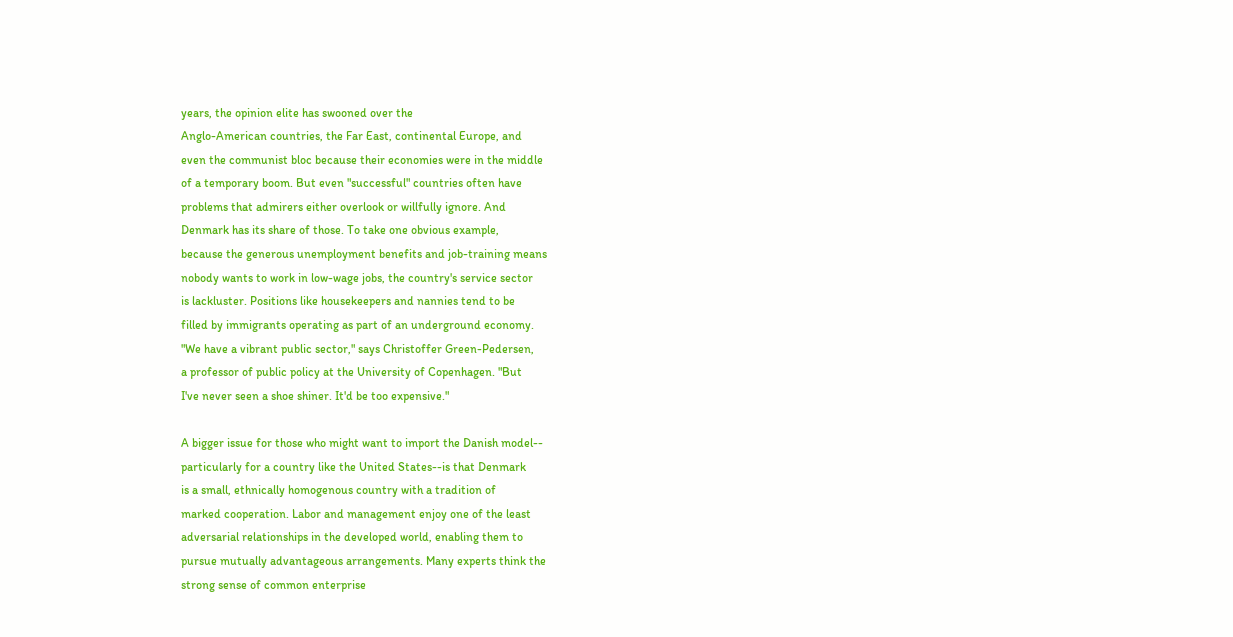years, the opinion elite has swooned over the
Anglo-American countries, the Far East, continental Europe, and
even the communist bloc because their economies were in the middle
of a temporary boom. But even "successful" countries often have
problems that admirers either overlook or willfully ignore. And
Denmark has its share of those. To take one obvious example,
because the generous unemployment benefits and job-training means
nobody wants to work in low-wage jobs, the country's service sector
is lackluster. Positions like housekeepers and nannies tend to be
filled by immigrants operating as part of an underground economy.
"We have a vibrant public sector," says Christoffer Green-Pedersen,
a professor of public policy at the University of Copenhagen. "But
I've never seen a shoe shiner. It'd be too expensive."

A bigger issue for those who might want to import the Danish model--
particularly for a country like the United States--is that Denmark
is a small, ethnically homogenous country with a tradition of
marked cooperation. Labor and management enjoy one of the least
adversarial relationships in the developed world, enabling them to
pursue mutually advantageous arrangements. Many experts think the
strong sense of common enterprise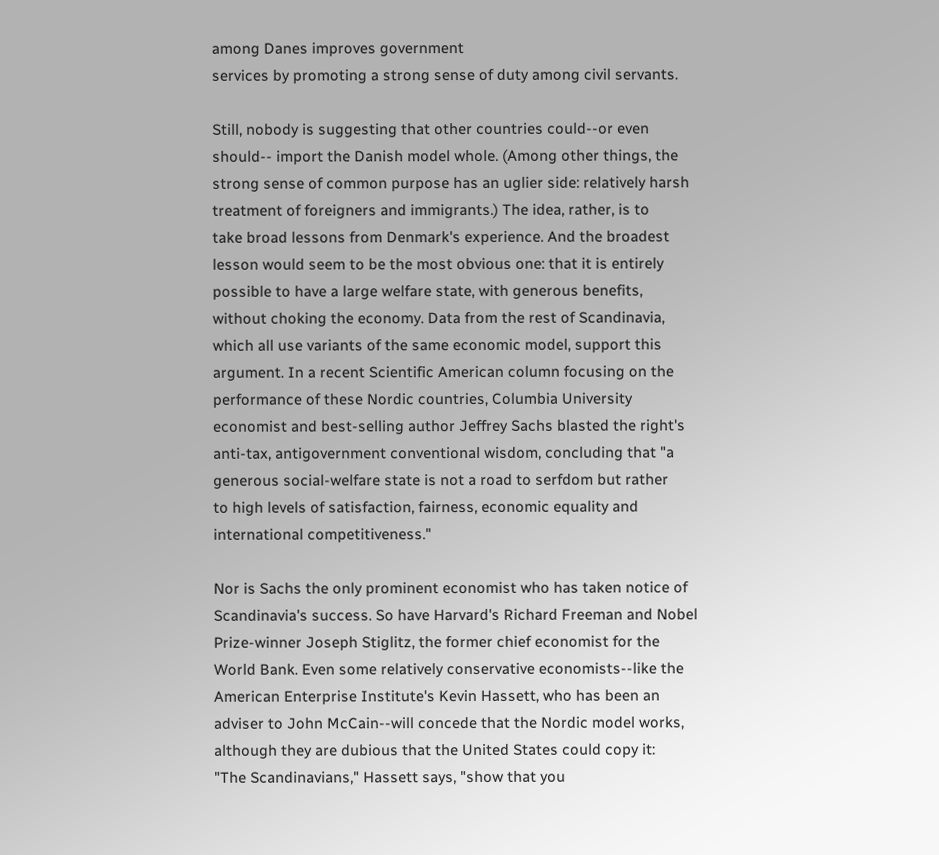among Danes improves government
services by promoting a strong sense of duty among civil servants.

Still, nobody is suggesting that other countries could--or even
should-- import the Danish model whole. (Among other things, the
strong sense of common purpose has an uglier side: relatively harsh
treatment of foreigners and immigrants.) The idea, rather, is to
take broad lessons from Denmark's experience. And the broadest
lesson would seem to be the most obvious one: that it is entirely
possible to have a large welfare state, with generous benefits,
without choking the economy. Data from the rest of Scandinavia,
which all use variants of the same economic model, support this
argument. In a recent Scientific American column focusing on the
performance of these Nordic countries, Columbia University
economist and best-selling author Jeffrey Sachs blasted the right's
anti-tax, antigovernment conventional wisdom, concluding that "a
generous social-welfare state is not a road to serfdom but rather
to high levels of satisfaction, fairness, economic equality and
international competitiveness."

Nor is Sachs the only prominent economist who has taken notice of
Scandinavia's success. So have Harvard's Richard Freeman and Nobel
Prize-winner Joseph Stiglitz, the former chief economist for the
World Bank. Even some relatively conservative economists--like the
American Enterprise Institute's Kevin Hassett, who has been an
adviser to John McCain--will concede that the Nordic model works,
although they are dubious that the United States could copy it:
"The Scandinavians," Hassett says, "show that you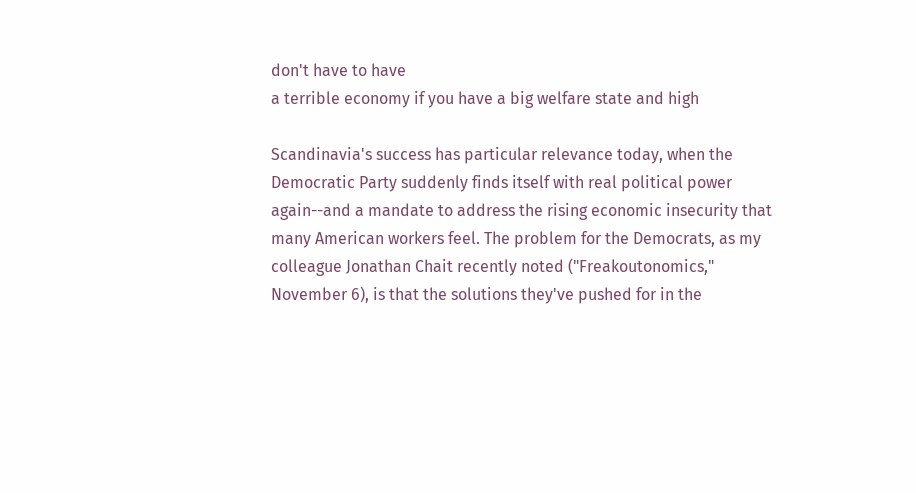don't have to have
a terrible economy if you have a big welfare state and high

Scandinavia's success has particular relevance today, when the
Democratic Party suddenly finds itself with real political power
again--and a mandate to address the rising economic insecurity that
many American workers feel. The problem for the Democrats, as my
colleague Jonathan Chait recently noted ("Freakoutonomics,"
November 6), is that the solutions they've pushed for in the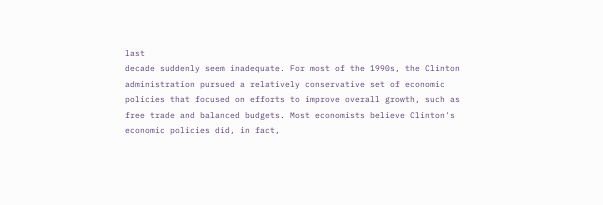last
decade suddenly seem inadequate. For most of the 1990s, the Clinton
administration pursued a relatively conservative set of economic
policies that focused on efforts to improve overall growth, such as
free trade and balanced budgets. Most economists believe Clinton's
economic policies did, in fact,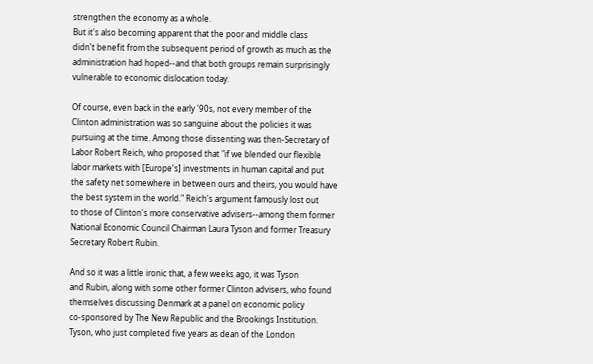strengthen the economy as a whole.
But it's also becoming apparent that the poor and middle class
didn't benefit from the subsequent period of growth as much as the
administration had hoped--and that both groups remain surprisingly
vulnerable to economic dislocation today.

Of course, even back in the early '90s, not every member of the
Clinton administration was so sanguine about the policies it was
pursuing at the time. Among those dissenting was then-Secretary of
Labor Robert Reich, who proposed that "if we blended our flexible
labor markets with [Europe's] investments in human capital and put
the safety net somewhere in between ours and theirs, you would have
the best system in the world." Reich's argument famously lost out
to those of Clinton's more conservative advisers--among them former
National Economic Council Chairman Laura Tyson and former Treasury
Secretary Robert Rubin.

And so it was a little ironic that, a few weeks ago, it was Tyson
and Rubin, along with some other former Clinton advisers, who found
themselves discussing Denmark at a panel on economic policy
co-sponsored by The New Republic and the Brookings Institution.
Tyson, who just completed five years as dean of the London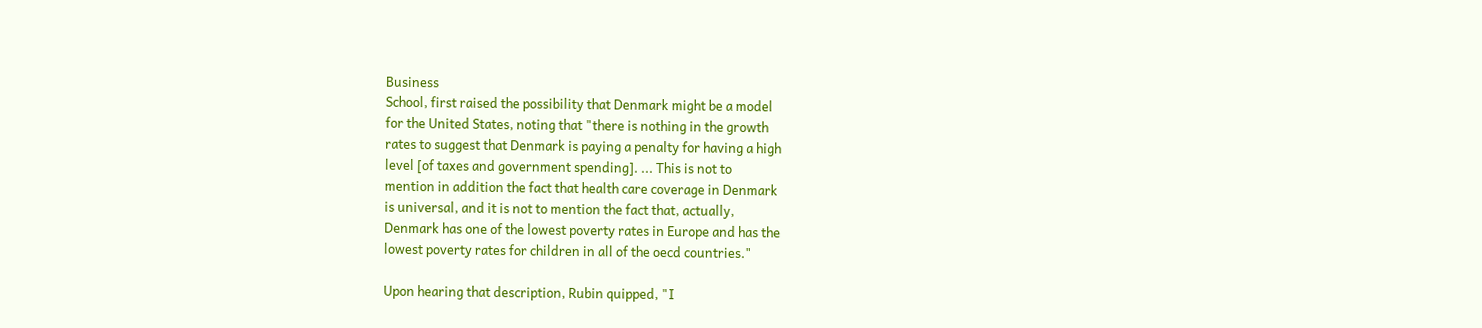Business
School, first raised the possibility that Denmark might be a model
for the United States, noting that "there is nothing in the growth
rates to suggest that Denmark is paying a penalty for having a high
level [of taxes and government spending]. ... This is not to
mention in addition the fact that health care coverage in Denmark
is universal, and it is not to mention the fact that, actually,
Denmark has one of the lowest poverty rates in Europe and has the
lowest poverty rates for children in all of the oecd countries."

Upon hearing that description, Rubin quipped, "I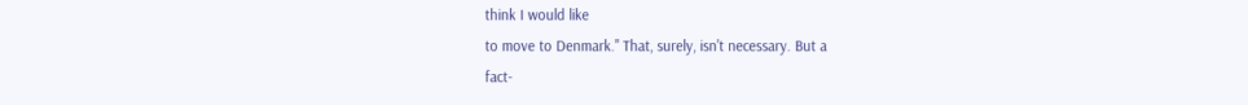think I would like
to move to Denmark." That, surely, isn't necessary. But a
fact-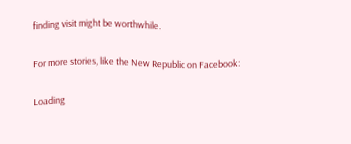finding visit might be worthwhile.

For more stories, like the New Republic on Facebook:

Loading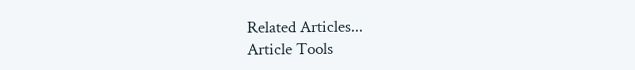Related Articles...
Article Tools